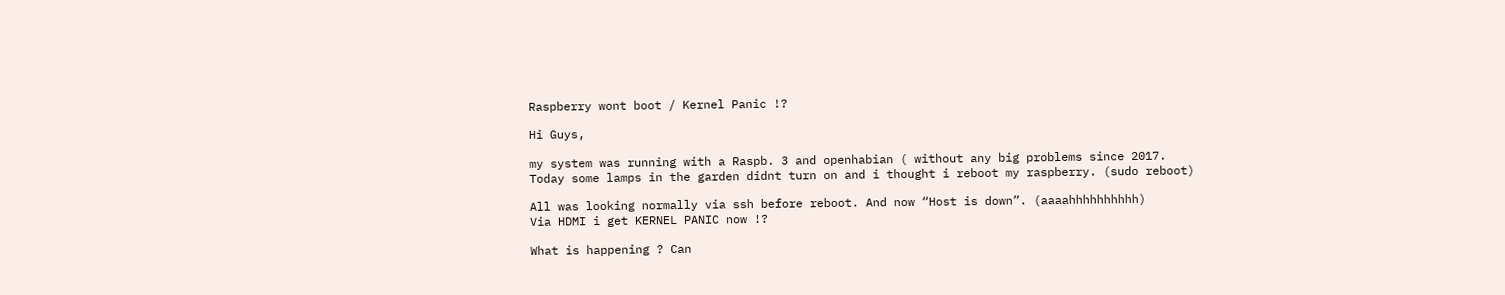Raspberry wont boot / Kernel Panic !?

Hi Guys,

my system was running with a Raspb. 3 and openhabian ( without any big problems since 2017.
Today some lamps in the garden didnt turn on and i thought i reboot my raspberry. (sudo reboot)

All was looking normally via ssh before reboot. And now “Host is down”. (aaaahhhhhhhhhh)
Via HDMI i get KERNEL PANIC now !?

What is happening ? Can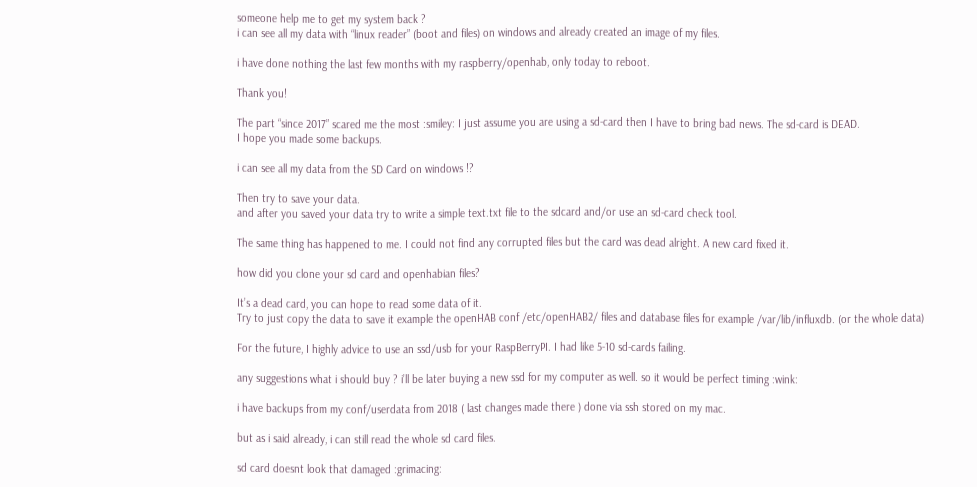someone help me to get my system back ?
i can see all my data with “linux reader” (boot and files) on windows and already created an image of my files.

i have done nothing the last few months with my raspberry/openhab, only today to reboot.

Thank you!

The part “since 2017” scared me the most :smiley: I just assume you are using a sd-card then I have to bring bad news. The sd-card is DEAD.
I hope you made some backups.

i can see all my data from the SD Card on windows !?

Then try to save your data.
and after you saved your data try to write a simple text.txt file to the sdcard and/or use an sd-card check tool.

The same thing has happened to me. I could not find any corrupted files but the card was dead alright. A new card fixed it.

how did you clone your sd card and openhabian files?

It’s a dead card, you can hope to read some data of it.
Try to just copy the data to save it example the openHAB conf /etc/openHAB2/ files and database files for example /var/lib/influxdb. (or the whole data)

For the future, I highly advice to use an ssd/usb for your RaspBerryPI. I had like 5-10 sd-cards failing.

any suggestions what i should buy ? i’ll be later buying a new ssd for my computer as well. so it would be perfect timing :wink:

i have backups from my conf/userdata from 2018 ( last changes made there ) done via ssh stored on my mac.

but as i said already, i can still read the whole sd card files.

sd card doesnt look that damaged :grimacing: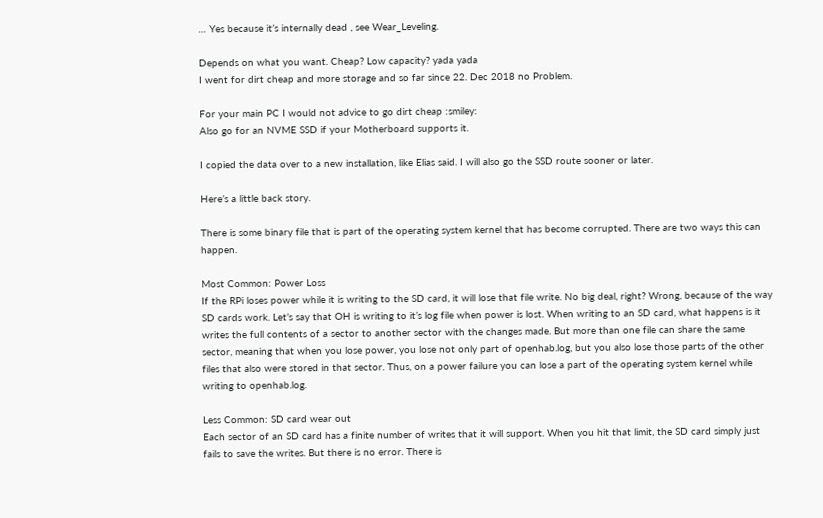… Yes because it’s internally dead , see Wear_Leveling.

Depends on what you want. Cheap? Low capacity? yada yada
I went for dirt cheap and more storage and so far since 22. Dec 2018 no Problem.

For your main PC I would not advice to go dirt cheap :smiley:
Also go for an NVME SSD if your Motherboard supports it.

I copied the data over to a new installation, like Elias said. I will also go the SSD route sooner or later.

Here’s a little back story.

There is some binary file that is part of the operating system kernel that has become corrupted. There are two ways this can happen.

Most Common: Power Loss
If the RPi loses power while it is writing to the SD card, it will lose that file write. No big deal, right? Wrong, because of the way SD cards work. Let’s say that OH is writing to it’s log file when power is lost. When writing to an SD card, what happens is it writes the full contents of a sector to another sector with the changes made. But more than one file can share the same sector, meaning that when you lose power, you lose not only part of openhab.log, but you also lose those parts of the other files that also were stored in that sector. Thus, on a power failure you can lose a part of the operating system kernel while writing to openhab.log.

Less Common: SD card wear out
Each sector of an SD card has a finite number of writes that it will support. When you hit that limit, the SD card simply just fails to save the writes. But there is no error. There is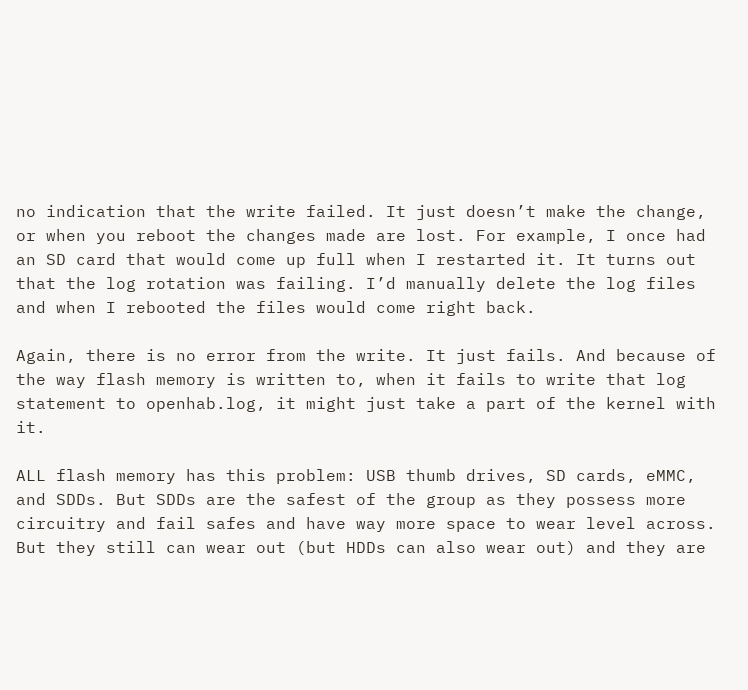no indication that the write failed. It just doesn’t make the change, or when you reboot the changes made are lost. For example, I once had an SD card that would come up full when I restarted it. It turns out that the log rotation was failing. I’d manually delete the log files and when I rebooted the files would come right back.

Again, there is no error from the write. It just fails. And because of the way flash memory is written to, when it fails to write that log statement to openhab.log, it might just take a part of the kernel with it.

ALL flash memory has this problem: USB thumb drives, SD cards, eMMC, and SDDs. But SDDs are the safest of the group as they possess more circuitry and fail safes and have way more space to wear level across. But they still can wear out (but HDDs can also wear out) and they are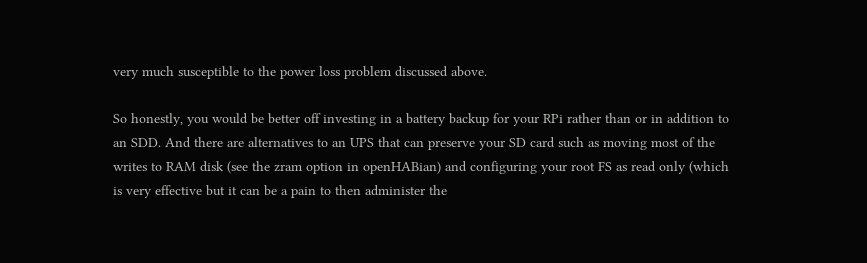very much susceptible to the power loss problem discussed above.

So honestly, you would be better off investing in a battery backup for your RPi rather than or in addition to an SDD. And there are alternatives to an UPS that can preserve your SD card such as moving most of the writes to RAM disk (see the zram option in openHABian) and configuring your root FS as read only (which is very effective but it can be a pain to then administer the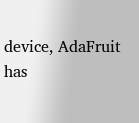device, AdaFruit has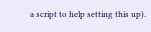a script to help setting this up).